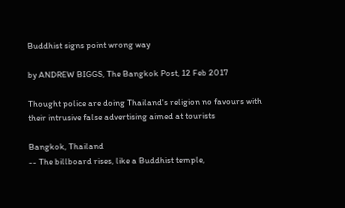Buddhist signs point wrong way

by ANDREW BIGGS, The Bangkok Post, 12 Feb 2017

Thought police are doing Thailand's religion no favours with their intrusive false advertising aimed at tourists

Bangkok, Thailand
-- The billboard rises, like a Buddhist temple,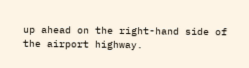up ahead on the right-hand side of the airport highway.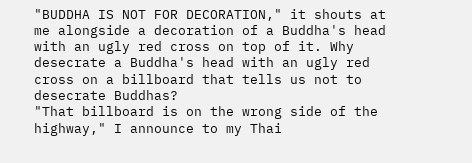"BUDDHA IS NOT FOR DECORATION," it shouts at me alongside a decoration of a Buddha's head with an ugly red cross on top of it. Why desecrate a Buddha's head with an ugly red cross on a billboard that tells us not to desecrate Buddhas?
"That billboard is on the wrong side of the highway," I announce to my Thai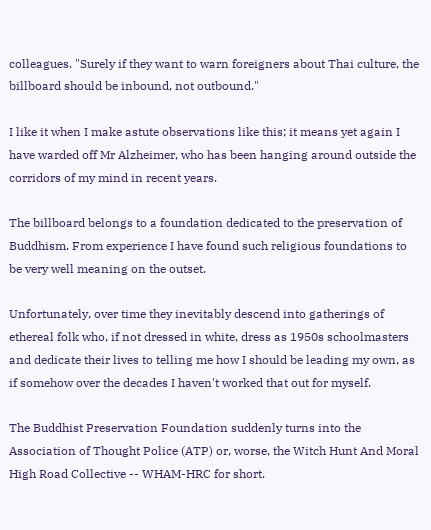colleagues. "Surely if they want to warn foreigners about Thai culture, the billboard should be inbound, not outbound."

I like it when I make astute observations like this; it means yet again I have warded off Mr Alzheimer, who has been hanging around outside the corridors of my mind in recent years.

The billboard belongs to a foundation dedicated to the preservation of Buddhism. From experience I have found such religious foundations to be very well meaning on the outset.

Unfortunately, over time they inevitably descend into gatherings of ethereal folk who, if not dressed in white, dress as 1950s schoolmasters and dedicate their lives to telling me how I should be leading my own, as if somehow over the decades I haven't worked that out for myself.

The Buddhist Preservation Foundation suddenly turns into the Association of Thought Police (ATP) or, worse, the Witch Hunt And Moral High Road Collective -- WHAM-HRC for short.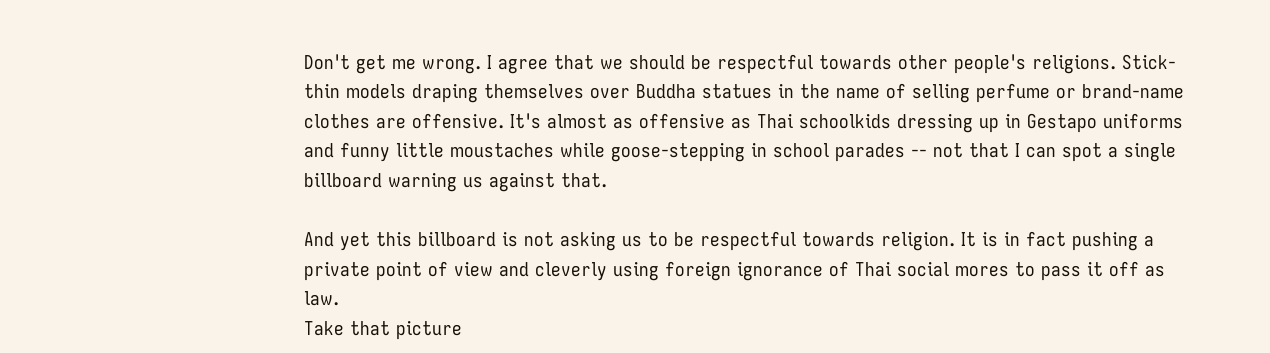Don't get me wrong. I agree that we should be respectful towards other people's religions. Stick-thin models draping themselves over Buddha statues in the name of selling perfume or brand-name clothes are offensive. It's almost as offensive as Thai schoolkids dressing up in Gestapo uniforms and funny little moustaches while goose-stepping in school parades -- not that I can spot a single billboard warning us against that.

And yet this billboard is not asking us to be respectful towards religion. It is in fact pushing a private point of view and cleverly using foreign ignorance of Thai social mores to pass it off as law.
Take that picture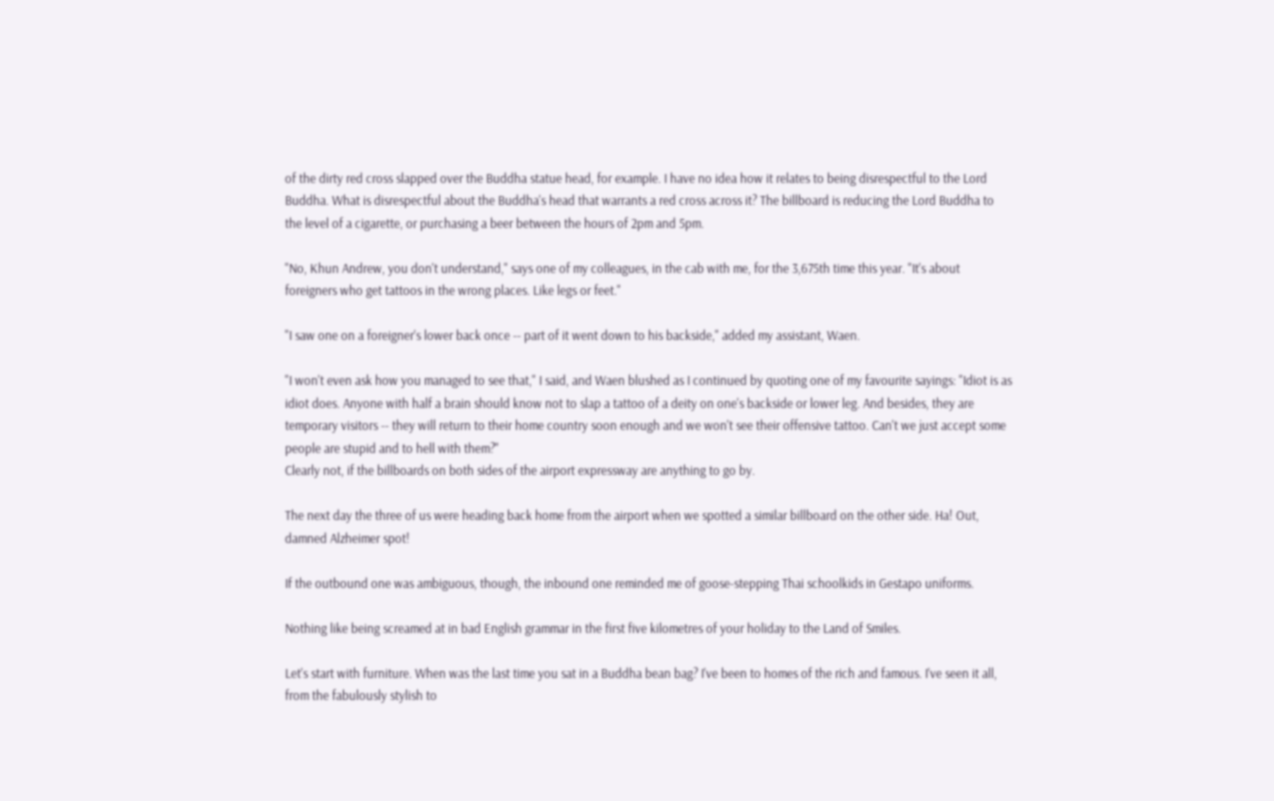of the dirty red cross slapped over the Buddha statue head, for example. I have no idea how it relates to being disrespectful to the Lord Buddha. What is disrespectful about the Buddha's head that warrants a red cross across it? The billboard is reducing the Lord Buddha to the level of a cigarette, or purchasing a beer between the hours of 2pm and 5pm.

"No, Khun Andrew, you don't understand," says one of my colleagues, in the cab with me, for the 3,675th time this year. "It's about foreigners who get tattoos in the wrong places. Like legs or feet."

"I saw one on a foreigner's lower back once -- part of it went down to his backside," added my assistant, Waen.

"I won't even ask how you managed to see that," I said, and Waen blushed as I continued by quoting one of my favourite sayings: "Idiot is as idiot does. Anyone with half a brain should know not to slap a tattoo of a deity on one's backside or lower leg. And besides, they are temporary visitors -- they will return to their home country soon enough and we won't see their offensive tattoo. Can't we just accept some people are stupid and to hell with them?"
Clearly not, if the billboards on both sides of the airport expressway are anything to go by.

The next day the three of us were heading back home from the airport when we spotted a similar billboard on the other side. Ha! Out, damned Alzheimer spot!

If the outbound one was ambiguous, though, the inbound one reminded me of goose-stepping Thai schoolkids in Gestapo uniforms.

Nothing like being screamed at in bad English grammar in the first five kilometres of your holiday to the Land of Smiles.

Let's start with furniture. When was the last time you sat in a Buddha bean bag? I've been to homes of the rich and famous. I've seen it all, from the fabulously stylish to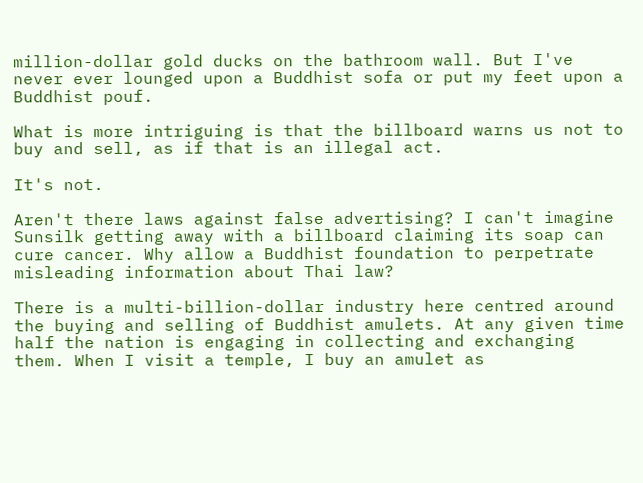million-dollar gold ducks on the bathroom wall. But I've never ever lounged upon a Buddhist sofa or put my feet upon a Buddhist pouf.

What is more intriguing is that the billboard warns us not to buy and sell, as if that is an illegal act.

It's not.

Aren't there laws against false advertising? I can't imagine Sunsilk getting away with a billboard claiming its soap can cure cancer. Why allow a Buddhist foundation to perpetrate misleading information about Thai law?

There is a multi-billion-dollar industry here centred around the buying and selling of Buddhist amulets. At any given time half the nation is engaging in collecting and exchanging them. When I visit a temple, I buy an amulet as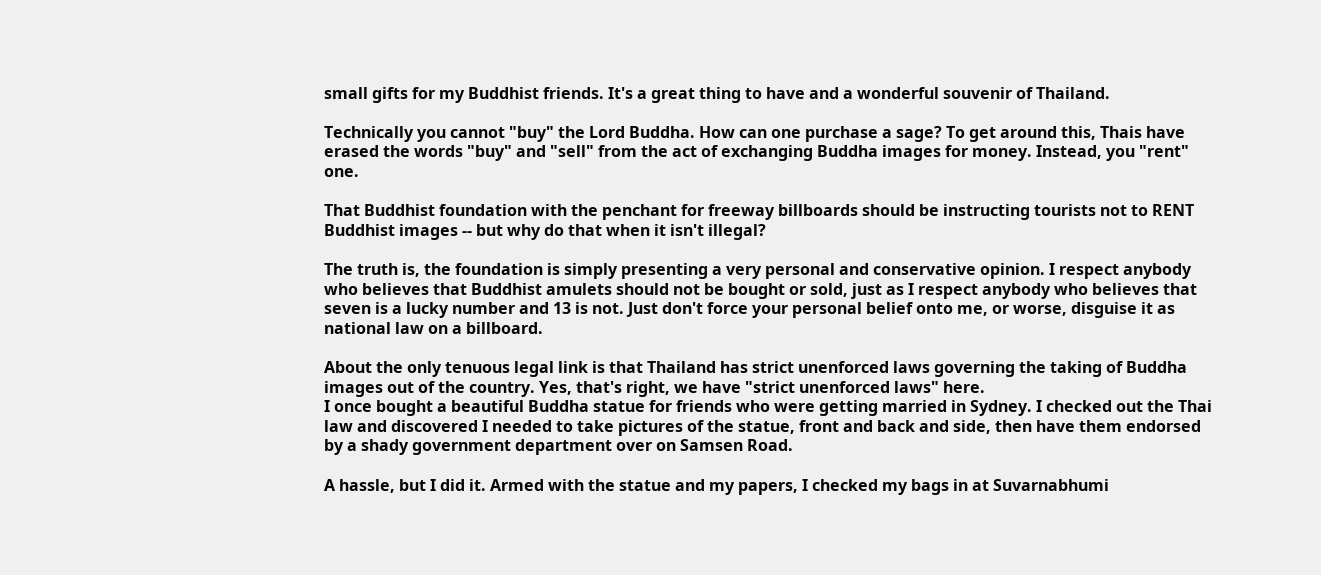small gifts for my Buddhist friends. It's a great thing to have and a wonderful souvenir of Thailand.

Technically you cannot "buy" the Lord Buddha. How can one purchase a sage? To get around this, Thais have erased the words "buy" and "sell" from the act of exchanging Buddha images for money. Instead, you "rent" one.

That Buddhist foundation with the penchant for freeway billboards should be instructing tourists not to RENT Buddhist images -- but why do that when it isn't illegal?

The truth is, the foundation is simply presenting a very personal and conservative opinion. I respect anybody who believes that Buddhist amulets should not be bought or sold, just as I respect anybody who believes that seven is a lucky number and 13 is not. Just don't force your personal belief onto me, or worse, disguise it as national law on a billboard.

About the only tenuous legal link is that Thailand has strict unenforced laws governing the taking of Buddha images out of the country. Yes, that's right, we have "strict unenforced laws" here.
I once bought a beautiful Buddha statue for friends who were getting married in Sydney. I checked out the Thai law and discovered I needed to take pictures of the statue, front and back and side, then have them endorsed by a shady government department over on Samsen Road.

A hassle, but I did it. Armed with the statue and my papers, I checked my bags in at Suvarnabhumi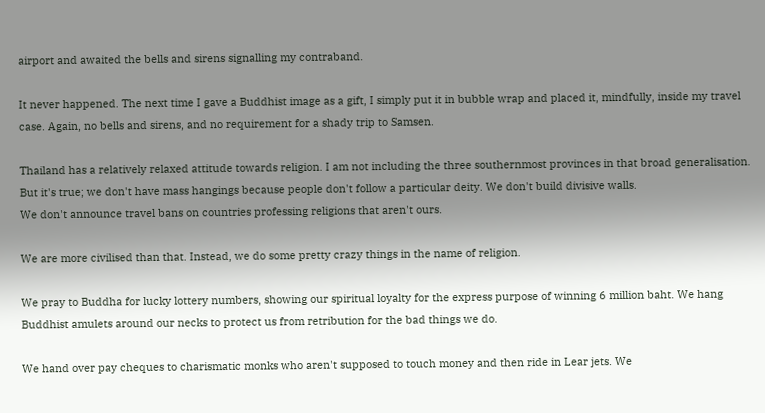airport and awaited the bells and sirens signalling my contraband.

It never happened. The next time I gave a Buddhist image as a gift, I simply put it in bubble wrap and placed it, mindfully, inside my travel case. Again, no bells and sirens, and no requirement for a shady trip to Samsen.

Thailand has a relatively relaxed attitude towards religion. I am not including the three southernmost provinces in that broad generalisation. But it's true; we don't have mass hangings because people don't follow a particular deity. We don't build divisive walls.
We don't announce travel bans on countries professing religions that aren't ours.

We are more civilised than that. Instead, we do some pretty crazy things in the name of religion.

We pray to Buddha for lucky lottery numbers, showing our spiritual loyalty for the express purpose of winning 6 million baht. We hang Buddhist amulets around our necks to protect us from retribution for the bad things we do.

We hand over pay cheques to charismatic monks who aren't supposed to touch money and then ride in Lear jets. We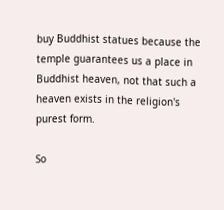buy Buddhist statues because the temple guarantees us a place in Buddhist heaven, not that such a heaven exists in the religion's purest form.

So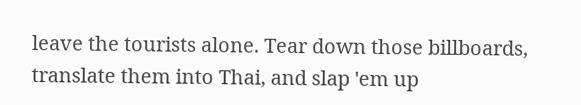leave the tourists alone. Tear down those billboards, translate them into Thai, and slap 'em up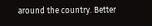around the country. Better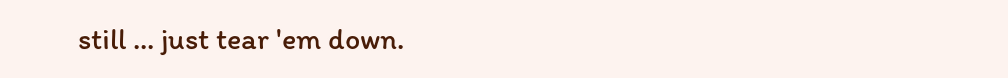still ... just tear 'em down.